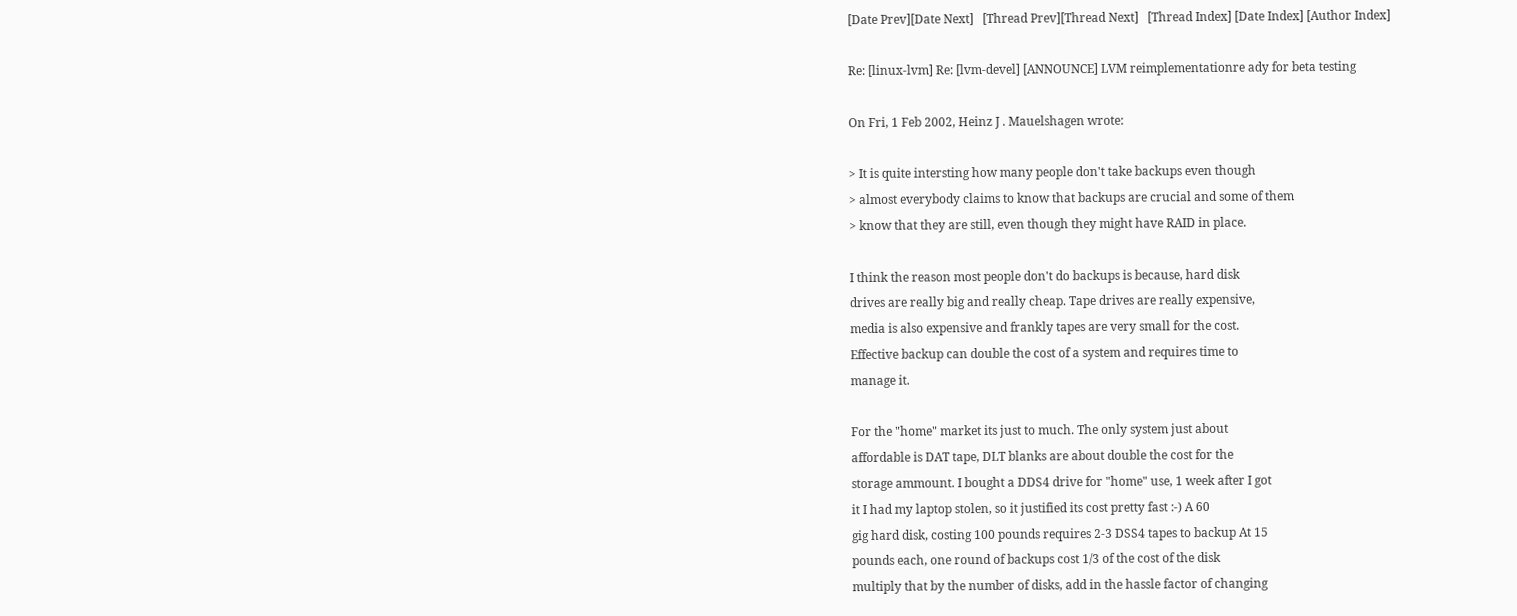[Date Prev][Date Next]   [Thread Prev][Thread Next]   [Thread Index] [Date Index] [Author Index]

Re: [linux-lvm] Re: [lvm-devel] [ANNOUNCE] LVM reimplementationre ady for beta testing

On Fri, 1 Feb 2002, Heinz J . Mauelshagen wrote:

> It is quite intersting how many people don't take backups even though
> almost everybody claims to know that backups are crucial and some of them
> know that they are still, even though they might have RAID in place.

I think the reason most people don't do backups is because, hard disk
drives are really big and really cheap. Tape drives are really expensive,
media is also expensive and frankly tapes are very small for the cost.
Effective backup can double the cost of a system and requires time to
manage it.

For the "home" market its just to much. The only system just about
affordable is DAT tape, DLT blanks are about double the cost for the
storage ammount. I bought a DDS4 drive for "home" use, 1 week after I got
it I had my laptop stolen, so it justified its cost pretty fast :-) A 60
gig hard disk, costing 100 pounds requires 2-3 DSS4 tapes to backup At 15
pounds each, one round of backups cost 1/3 of the cost of the disk
multiply that by the number of disks, add in the hassle factor of changing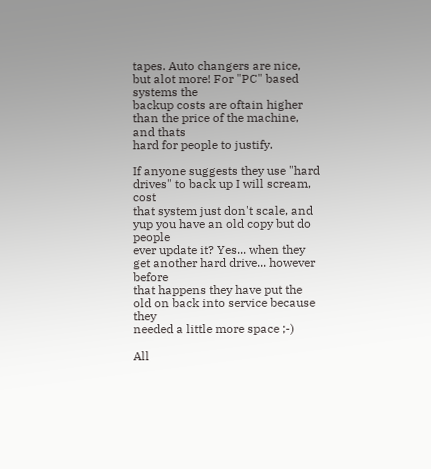tapes. Auto changers are nice, but alot more! For "PC" based systems the
backup costs are oftain higher than the price of the machine, and thats
hard for people to justify.

If anyone suggests they use "hard drives" to back up I will scream, cost
that system just don't scale, and yup you have an old copy but do people
ever update it? Yes... when they get another hard drive... however before
that happens they have put the old on back into service because they
needed a little more space ;-)

All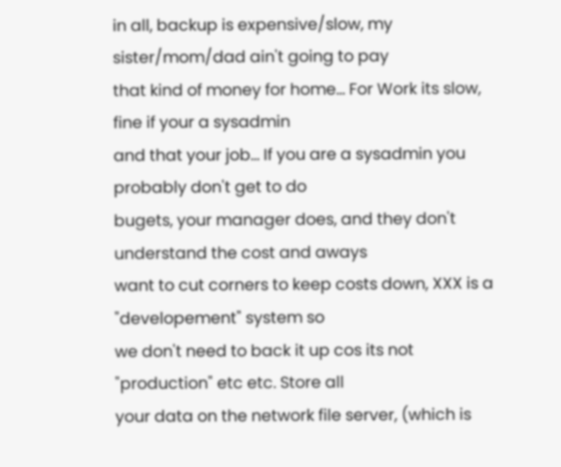in all, backup is expensive/slow, my sister/mom/dad ain't going to pay
that kind of money for home... For Work its slow, fine if your a sysadmin
and that your job... If you are a sysadmin you probably don't get to do
bugets, your manager does, and they don't understand the cost and aways
want to cut corners to keep costs down, XXX is a "developement" system so
we don't need to back it up cos its not "production" etc etc. Store all
your data on the network file server, (which is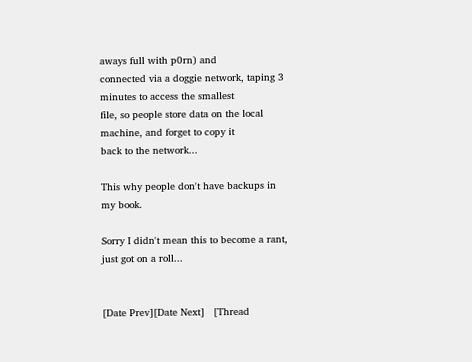aways full with p0rn) and
connected via a doggie network, taping 3 minutes to access the smallest
file, so people store data on the local machine, and forget to copy it
back to the network...

This why people don't have backups in my book.

Sorry I didn't mean this to become a rant, just got on a roll...


[Date Prev][Date Next]   [Thread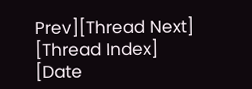Prev][Thread Next]   [Thread Index] [Date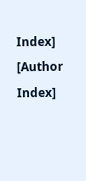Index] [Author Index]